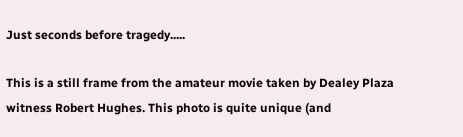Just seconds before tragedy.....

This is a still frame from the amateur movie taken by Dealey Plaza
witness Robert Hughes. This photo is quite unique (and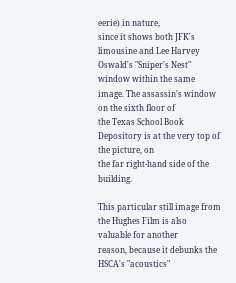eerie) in nature,
since it shows both JFK's limousine and Lee Harvey Oswald's "Sniper's Nest"
window within the same image. The assassin's window on the sixth floor of
the Texas School Book Depository is at the very top of the picture, on
the far right-hand side of the building.

This particular still image from the Hughes Film is also valuable for another
reason, because it debunks the HSCA's "acoustics"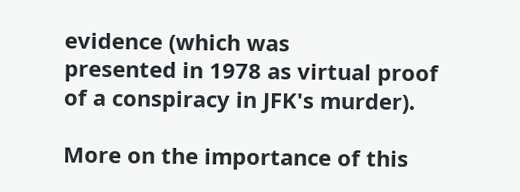evidence (which was
presented in 1978 as virtual proof of a conspiracy in JFK's murder).

More on the importance of this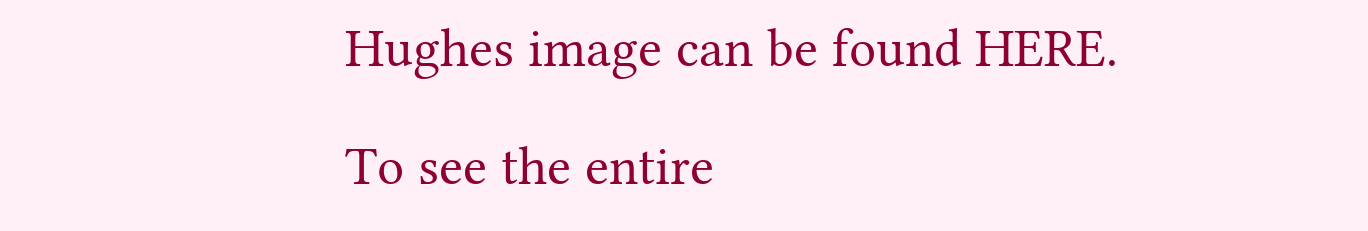Hughes image can be found HERE.

To see the entire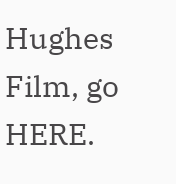Hughes Film, go HERE.